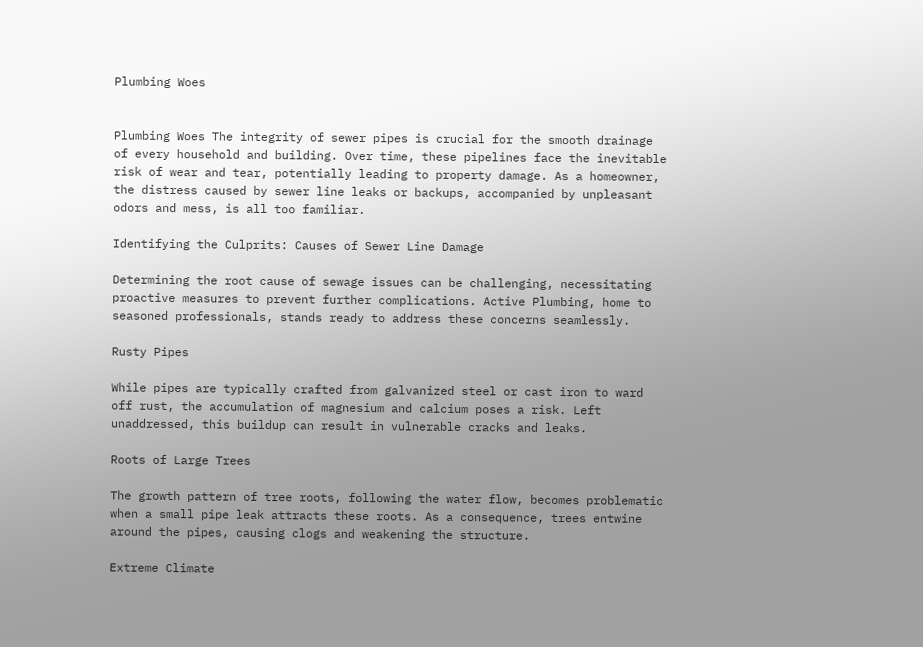Plumbing Woes


Plumbing Woes The integrity of sewer pipes is crucial for the smooth drainage of every household and building. Over time, these pipelines face the inevitable risk of wear and tear, potentially leading to property damage. As a homeowner, the distress caused by sewer line leaks or backups, accompanied by unpleasant odors and mess, is all too familiar.

Identifying the Culprits: Causes of Sewer Line Damage

Determining the root cause of sewage issues can be challenging, necessitating proactive measures to prevent further complications. Active Plumbing, home to seasoned professionals, stands ready to address these concerns seamlessly.

Rusty Pipes

While pipes are typically crafted from galvanized steel or cast iron to ward off rust, the accumulation of magnesium and calcium poses a risk. Left unaddressed, this buildup can result in vulnerable cracks and leaks.

Roots of Large Trees

The growth pattern of tree roots, following the water flow, becomes problematic when a small pipe leak attracts these roots. As a consequence, trees entwine around the pipes, causing clogs and weakening the structure.

Extreme Climate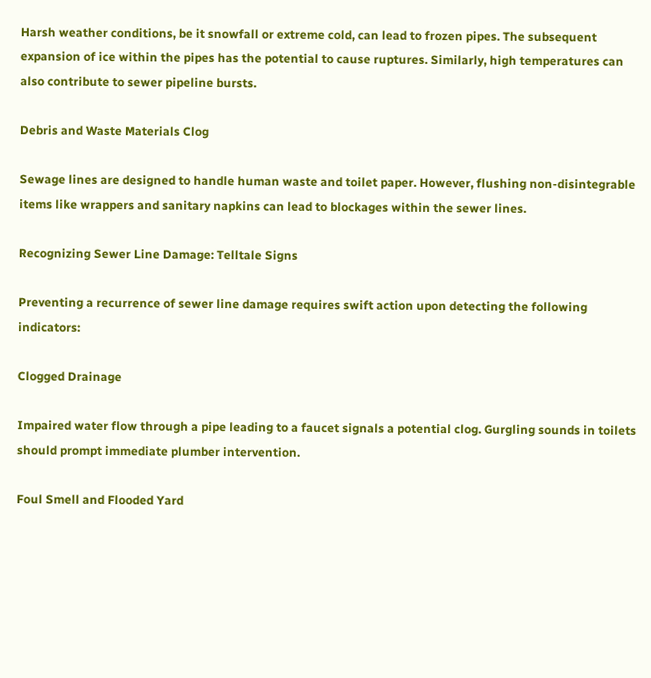Harsh weather conditions, be it snowfall or extreme cold, can lead to frozen pipes. The subsequent expansion of ice within the pipes has the potential to cause ruptures. Similarly, high temperatures can also contribute to sewer pipeline bursts.

Debris and Waste Materials Clog

Sewage lines are designed to handle human waste and toilet paper. However, flushing non-disintegrable items like wrappers and sanitary napkins can lead to blockages within the sewer lines.

Recognizing Sewer Line Damage: Telltale Signs

Preventing a recurrence of sewer line damage requires swift action upon detecting the following indicators:

Clogged Drainage

Impaired water flow through a pipe leading to a faucet signals a potential clog. Gurgling sounds in toilets should prompt immediate plumber intervention.

Foul Smell and Flooded Yard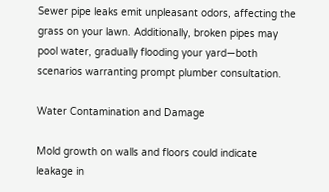Sewer pipe leaks emit unpleasant odors, affecting the grass on your lawn. Additionally, broken pipes may pool water, gradually flooding your yard—both scenarios warranting prompt plumber consultation.

Water Contamination and Damage

Mold growth on walls and floors could indicate leakage in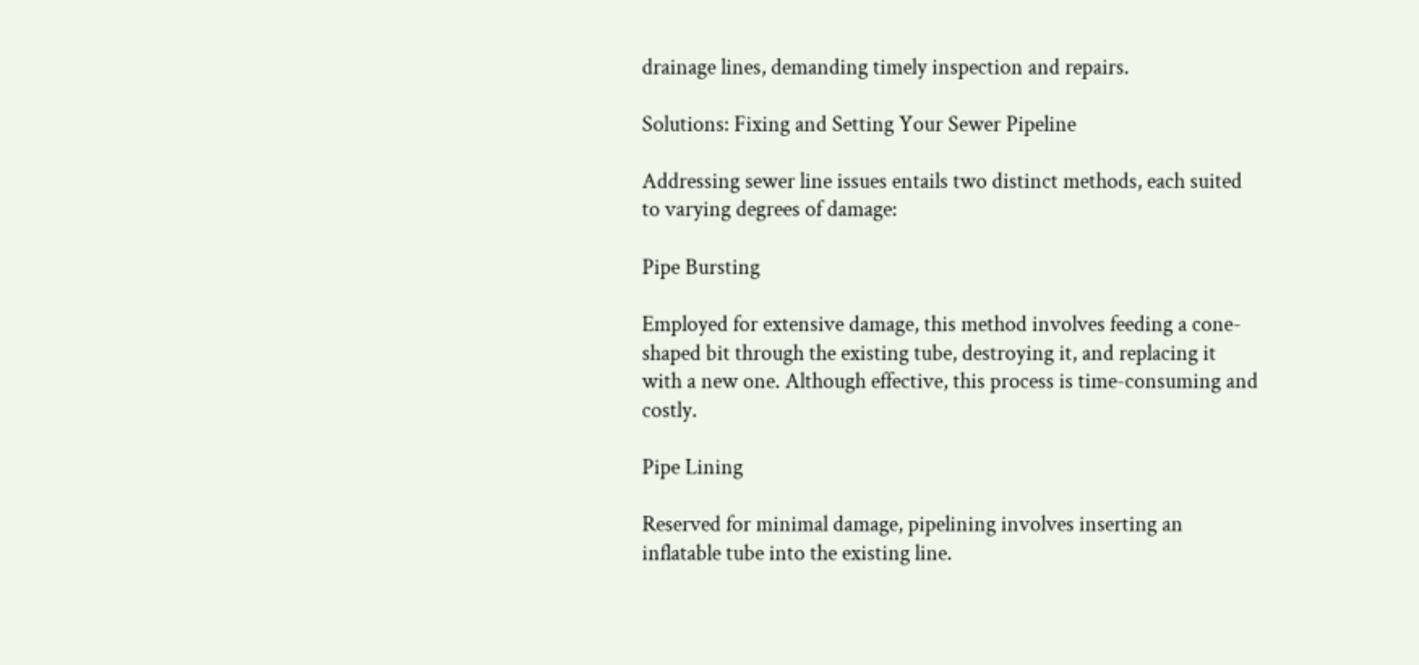drainage lines, demanding timely inspection and repairs.

Solutions: Fixing and Setting Your Sewer Pipeline

Addressing sewer line issues entails two distinct methods, each suited to varying degrees of damage:

Pipe Bursting

Employed for extensive damage, this method involves feeding a cone-shaped bit through the existing tube, destroying it, and replacing it with a new one. Although effective, this process is time-consuming and costly.

Pipe Lining

Reserved for minimal damage, pipelining involves inserting an inflatable tube into the existing line.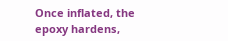Once inflated, the epoxy hardens,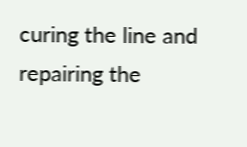curing the line and repairing the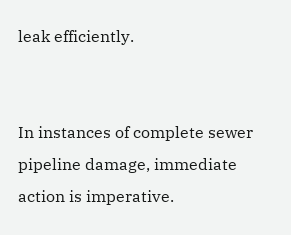leak efficiently.


In instances of complete sewer pipeline damage, immediate action is imperative.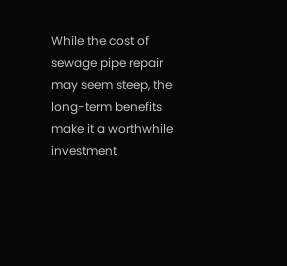While the cost of sewage pipe repair may seem steep, the long-term benefits make it a worthwhile investment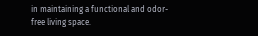in maintaining a functional and odor-free living space.